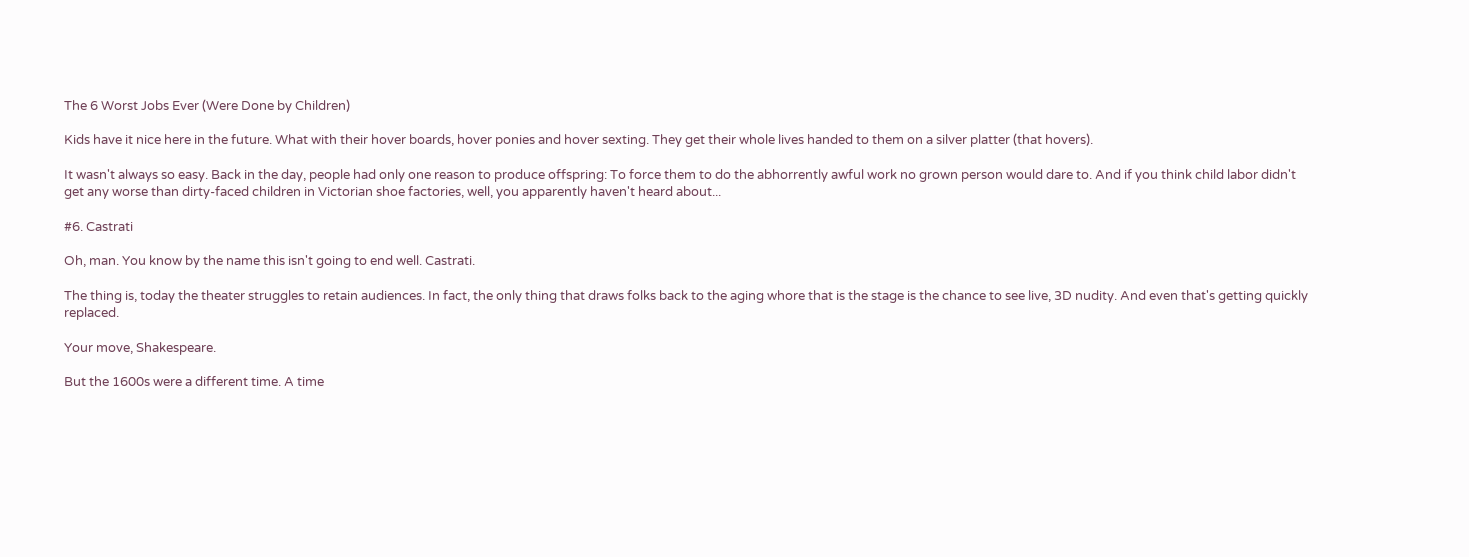The 6 Worst Jobs Ever (Were Done by Children)

Kids have it nice here in the future. What with their hover boards, hover ponies and hover sexting. They get their whole lives handed to them on a silver platter (that hovers).

It wasn't always so easy. Back in the day, people had only one reason to produce offspring: To force them to do the abhorrently awful work no grown person would dare to. And if you think child labor didn't get any worse than dirty-faced children in Victorian shoe factories, well, you apparently haven't heard about...

#6. Castrati

Oh, man. You know by the name this isn't going to end well. Castrati.

The thing is, today the theater struggles to retain audiences. In fact, the only thing that draws folks back to the aging whore that is the stage is the chance to see live, 3D nudity. And even that's getting quickly replaced.

Your move, Shakespeare.

But the 1600s were a different time. A time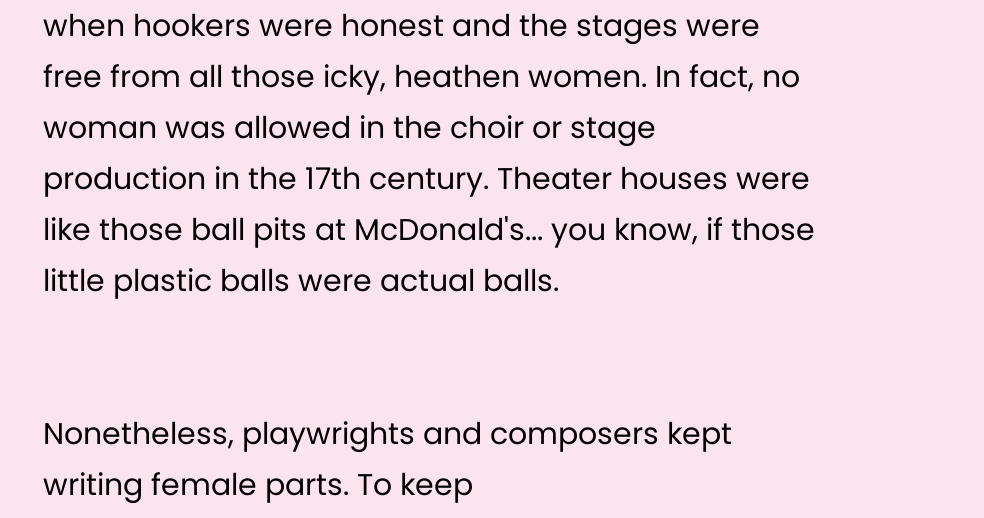when hookers were honest and the stages were free from all those icky, heathen women. In fact, no woman was allowed in the choir or stage production in the 17th century. Theater houses were like those ball pits at McDonald's... you know, if those little plastic balls were actual balls.


Nonetheless, playwrights and composers kept writing female parts. To keep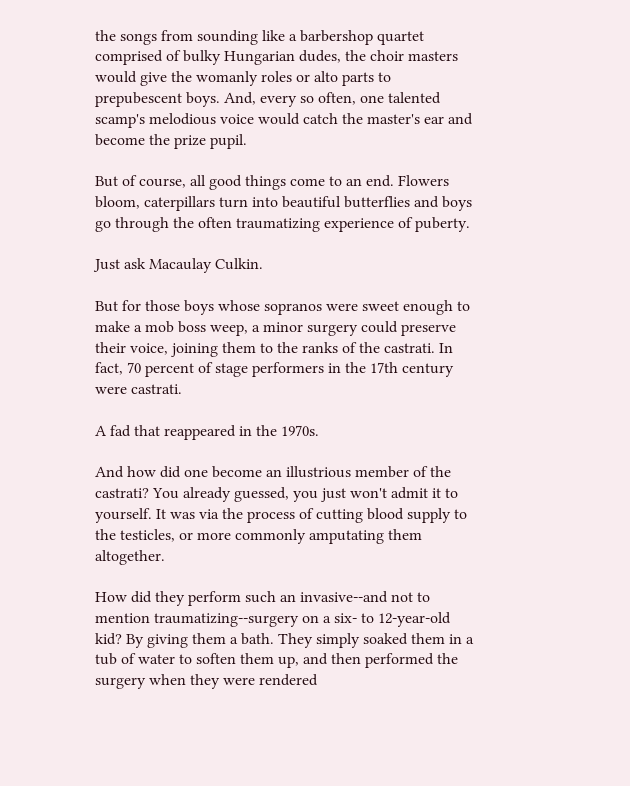the songs from sounding like a barbershop quartet comprised of bulky Hungarian dudes, the choir masters would give the womanly roles or alto parts to prepubescent boys. And, every so often, one talented scamp's melodious voice would catch the master's ear and become the prize pupil.

But of course, all good things come to an end. Flowers bloom, caterpillars turn into beautiful butterflies and boys go through the often traumatizing experience of puberty.

Just ask Macaulay Culkin.

But for those boys whose sopranos were sweet enough to make a mob boss weep, a minor surgery could preserve their voice, joining them to the ranks of the castrati. In fact, 70 percent of stage performers in the 17th century were castrati.

A fad that reappeared in the 1970s.

And how did one become an illustrious member of the castrati? You already guessed, you just won't admit it to yourself. It was via the process of cutting blood supply to the testicles, or more commonly amputating them altogether.

How did they perform such an invasive--and not to mention traumatizing--surgery on a six- to 12-year-old kid? By giving them a bath. They simply soaked them in a tub of water to soften them up, and then performed the surgery when they were rendered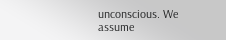unconscious. We assume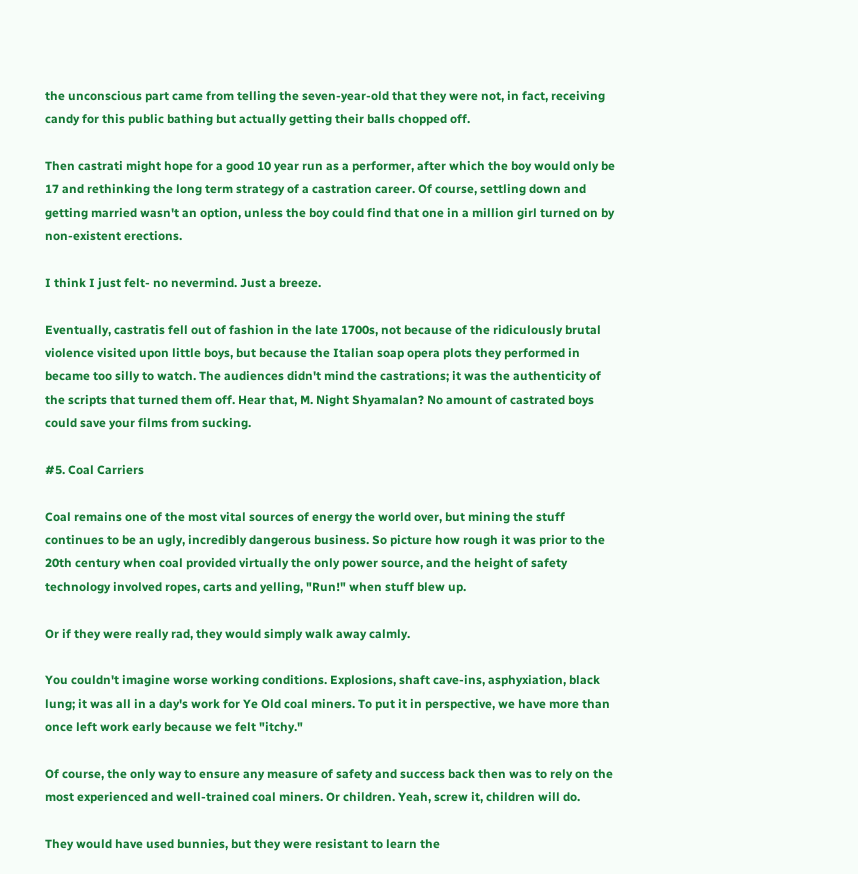the unconscious part came from telling the seven-year-old that they were not, in fact, receiving candy for this public bathing but actually getting their balls chopped off.

Then castrati might hope for a good 10 year run as a performer, after which the boy would only be 17 and rethinking the long term strategy of a castration career. Of course, settling down and getting married wasn't an option, unless the boy could find that one in a million girl turned on by non-existent erections.

I think I just felt- no nevermind. Just a breeze.

Eventually, castratis fell out of fashion in the late 1700s, not because of the ridiculously brutal violence visited upon little boys, but because the Italian soap opera plots they performed in became too silly to watch. The audiences didn't mind the castrations; it was the authenticity of the scripts that turned them off. Hear that, M. Night Shyamalan? No amount of castrated boys could save your films from sucking.

#5. Coal Carriers

Coal remains one of the most vital sources of energy the world over, but mining the stuff continues to be an ugly, incredibly dangerous business. So picture how rough it was prior to the 20th century when coal provided virtually the only power source, and the height of safety technology involved ropes, carts and yelling, "Run!" when stuff blew up.

Or if they were really rad, they would simply walk away calmly.

You couldn't imagine worse working conditions. Explosions, shaft cave-ins, asphyxiation, black lung; it was all in a day's work for Ye Old coal miners. To put it in perspective, we have more than once left work early because we felt "itchy."

Of course, the only way to ensure any measure of safety and success back then was to rely on the most experienced and well-trained coal miners. Or children. Yeah, screw it, children will do.

They would have used bunnies, but they were resistant to learn the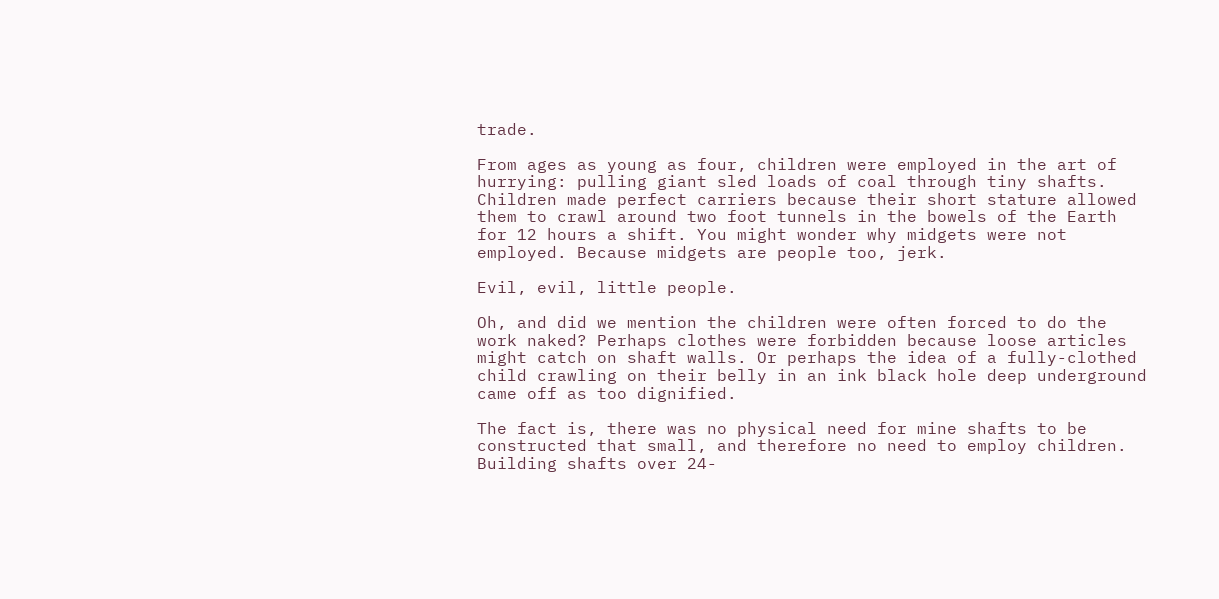trade.

From ages as young as four, children were employed in the art of hurrying: pulling giant sled loads of coal through tiny shafts. Children made perfect carriers because their short stature allowed them to crawl around two foot tunnels in the bowels of the Earth for 12 hours a shift. You might wonder why midgets were not employed. Because midgets are people too, jerk.

Evil, evil, little people.

Oh, and did we mention the children were often forced to do the work naked? Perhaps clothes were forbidden because loose articles might catch on shaft walls. Or perhaps the idea of a fully-clothed child crawling on their belly in an ink black hole deep underground came off as too dignified.

The fact is, there was no physical need for mine shafts to be constructed that small, and therefore no need to employ children. Building shafts over 24-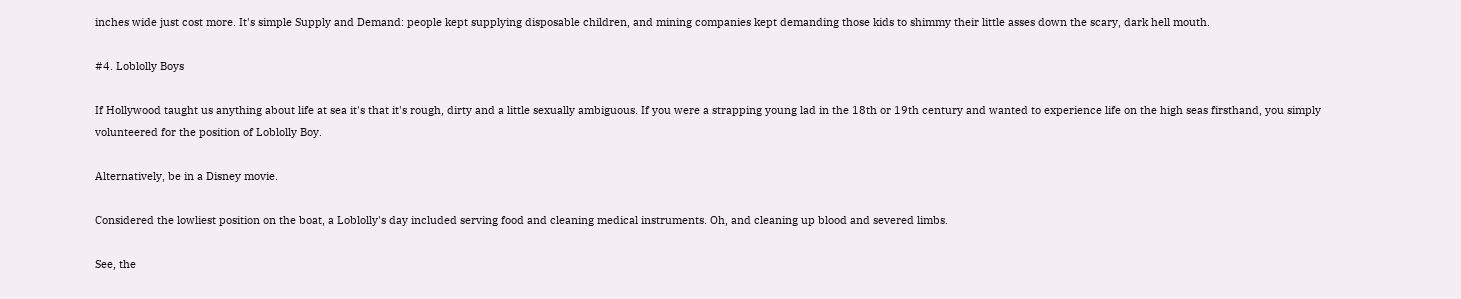inches wide just cost more. It's simple Supply and Demand: people kept supplying disposable children, and mining companies kept demanding those kids to shimmy their little asses down the scary, dark hell mouth.

#4. Loblolly Boys

If Hollywood taught us anything about life at sea it's that it's rough, dirty and a little sexually ambiguous. If you were a strapping young lad in the 18th or 19th century and wanted to experience life on the high seas firsthand, you simply volunteered for the position of Loblolly Boy.

Alternatively, be in a Disney movie.

Considered the lowliest position on the boat, a Loblolly's day included serving food and cleaning medical instruments. Oh, and cleaning up blood and severed limbs.

See, the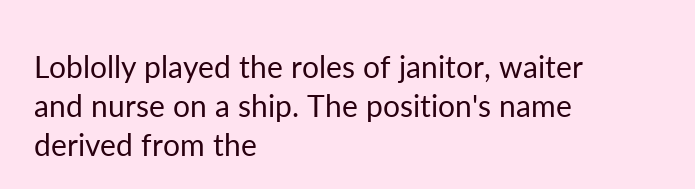Loblolly played the roles of janitor, waiter and nurse on a ship. The position's name derived from the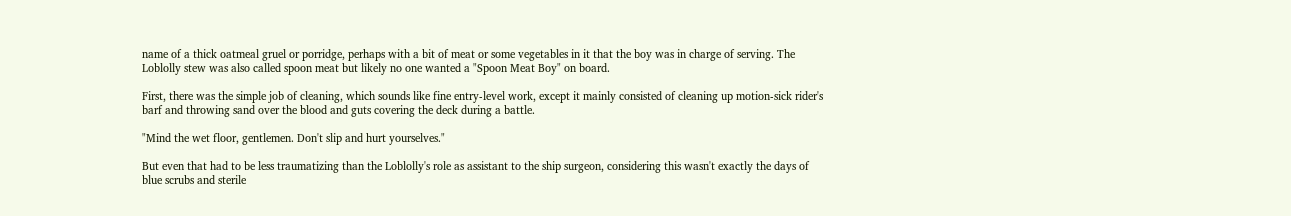name of a thick oatmeal gruel or porridge, perhaps with a bit of meat or some vegetables in it that the boy was in charge of serving. The Loblolly stew was also called spoon meat but likely no one wanted a "Spoon Meat Boy" on board.

First, there was the simple job of cleaning, which sounds like fine entry-level work, except it mainly consisted of cleaning up motion-sick rider's barf and throwing sand over the blood and guts covering the deck during a battle.

"Mind the wet floor, gentlemen. Don't slip and hurt yourselves."

But even that had to be less traumatizing than the Loblolly's role as assistant to the ship surgeon, considering this wasn't exactly the days of blue scrubs and sterile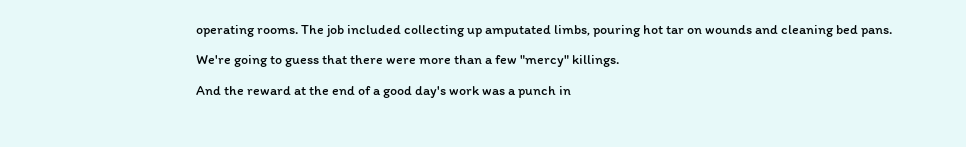operating rooms. The job included collecting up amputated limbs, pouring hot tar on wounds and cleaning bed pans.

We're going to guess that there were more than a few "mercy" killings.

And the reward at the end of a good day's work was a punch in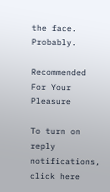the face. Probably.

Recommended For Your Pleasure

To turn on reply notifications, click here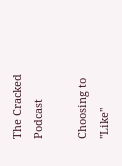The Cracked Podcast

Choosing to "Like"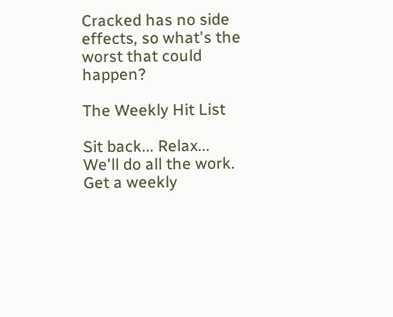Cracked has no side effects, so what's the worst that could happen?

The Weekly Hit List

Sit back... Relax... We'll do all the work.
Get a weekly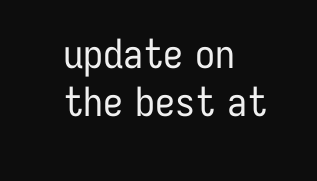update on the best at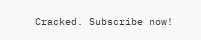Cracked. Subscribe now!